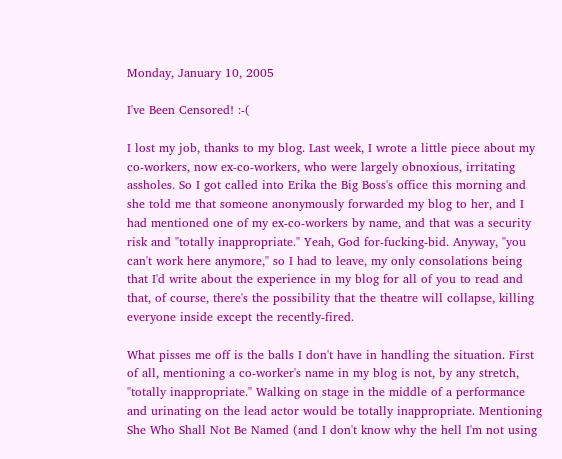Monday, January 10, 2005

I've Been Censored! :-(

I lost my job, thanks to my blog. Last week, I wrote a little piece about my co-workers, now ex-co-workers, who were largely obnoxious, irritating assholes. So I got called into Erika the Big Boss's office this morning and she told me that someone anonymously forwarded my blog to her, and I had mentioned one of my ex-co-workers by name, and that was a security risk and "totally inappropriate." Yeah, God for-fucking-bid. Anyway, "you can't work here anymore," so I had to leave, my only consolations being that I'd write about the experience in my blog for all of you to read and that, of course, there's the possibility that the theatre will collapse, killing everyone inside except the recently-fired.

What pisses me off is the balls I don't have in handling the situation. First of all, mentioning a co-worker's name in my blog is not, by any stretch, "totally inappropriate." Walking on stage in the middle of a performance and urinating on the lead actor would be totally inappropriate. Mentioning She Who Shall Not Be Named (and I don't know why the hell I'm not using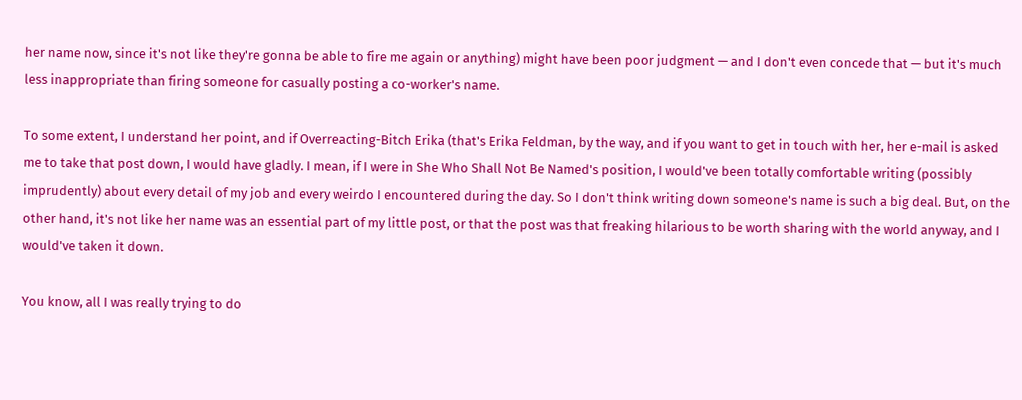her name now, since it's not like they're gonna be able to fire me again or anything) might have been poor judgment — and I don't even concede that — but it's much less inappropriate than firing someone for casually posting a co-worker's name.

To some extent, I understand her point, and if Overreacting-Bitch Erika (that's Erika Feldman, by the way, and if you want to get in touch with her, her e-mail is asked me to take that post down, I would have gladly. I mean, if I were in She Who Shall Not Be Named's position, I would've been totally comfortable writing (possibly imprudently) about every detail of my job and every weirdo I encountered during the day. So I don't think writing down someone's name is such a big deal. But, on the other hand, it's not like her name was an essential part of my little post, or that the post was that freaking hilarious to be worth sharing with the world anyway, and I would've taken it down.

You know, all I was really trying to do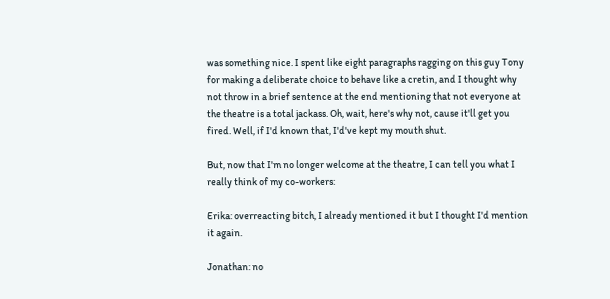was something nice. I spent like eight paragraphs ragging on this guy Tony for making a deliberate choice to behave like a cretin, and I thought why not throw in a brief sentence at the end mentioning that not everyone at the theatre is a total jackass. Oh, wait, here's why not, cause it'll get you fired. Well, if I'd known that, I'd've kept my mouth shut.

But, now that I'm no longer welcome at the theatre, I can tell you what I really think of my co-workers:

Erika: overreacting bitch, I already mentioned it but I thought I'd mention it again.

Jonathan: no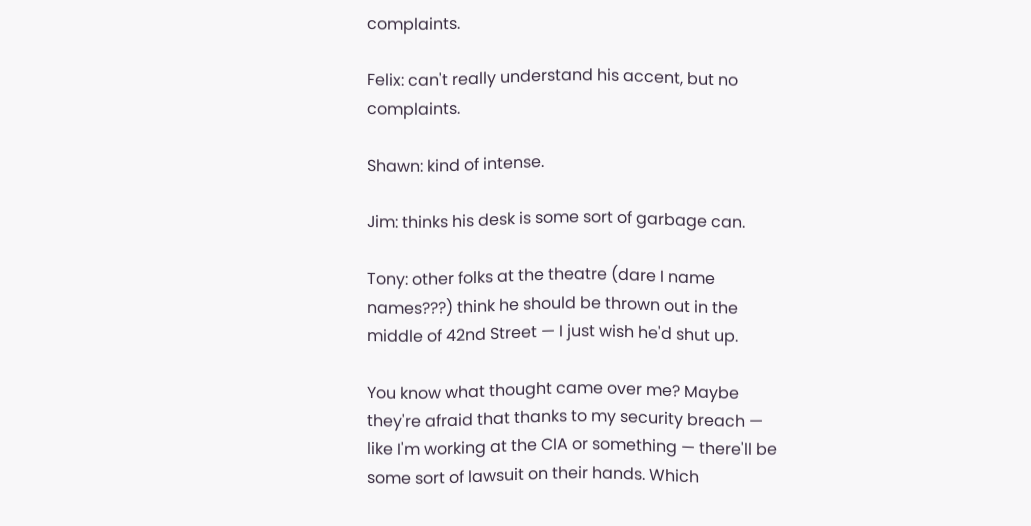complaints.

Felix: can't really understand his accent, but no complaints.

Shawn: kind of intense.

Jim: thinks his desk is some sort of garbage can.

Tony: other folks at the theatre (dare I name names???) think he should be thrown out in the middle of 42nd Street — I just wish he'd shut up.

You know what thought came over me? Maybe they're afraid that thanks to my security breach — like I'm working at the CIA or something — there'll be some sort of lawsuit on their hands. Which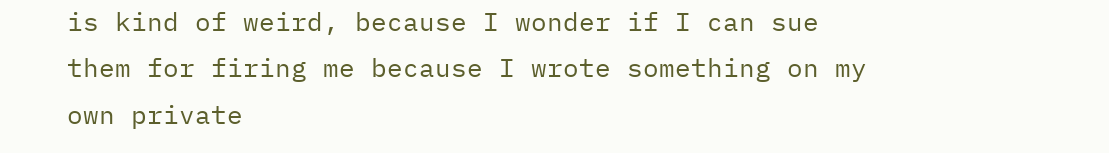is kind of weird, because I wonder if I can sue them for firing me because I wrote something on my own private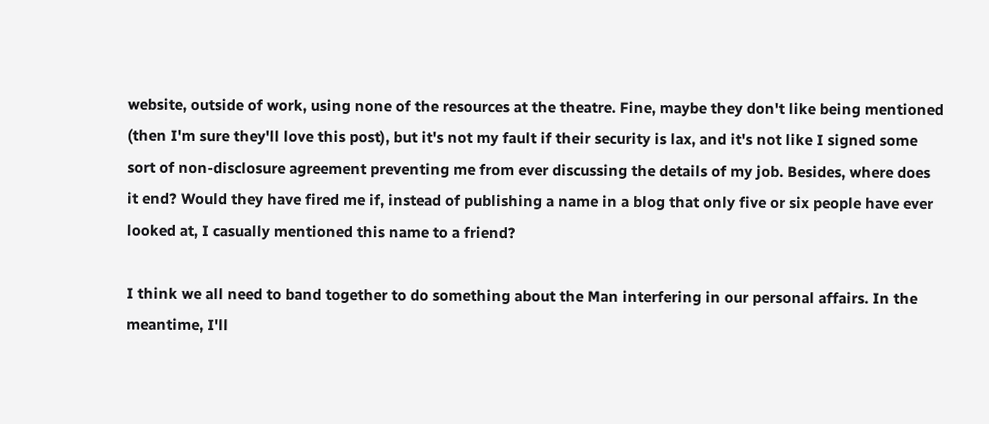website, outside of work, using none of the resources at the theatre. Fine, maybe they don't like being mentioned (then I'm sure they'll love this post), but it's not my fault if their security is lax, and it's not like I signed some sort of non-disclosure agreement preventing me from ever discussing the details of my job. Besides, where does it end? Would they have fired me if, instead of publishing a name in a blog that only five or six people have ever looked at, I casually mentioned this name to a friend?

I think we all need to band together to do something about the Man interfering in our personal affairs. In the meantime, I'll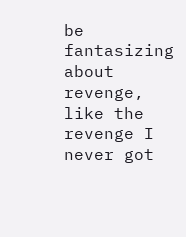be fantasizing about revenge, like the revenge I never got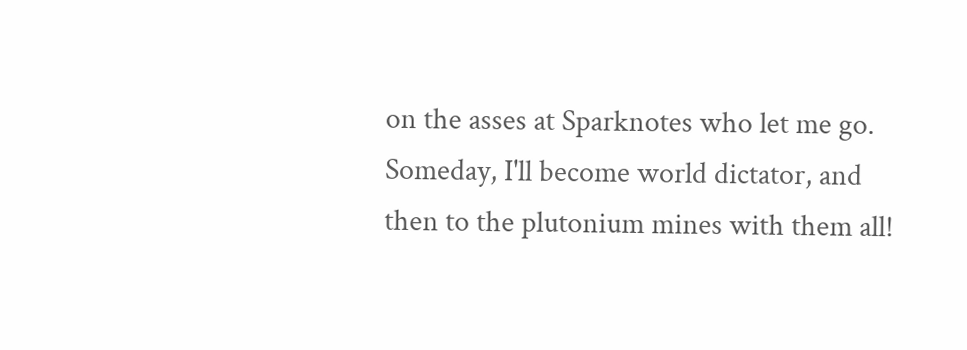on the asses at Sparknotes who let me go. Someday, I'll become world dictator, and then to the plutonium mines with them all!